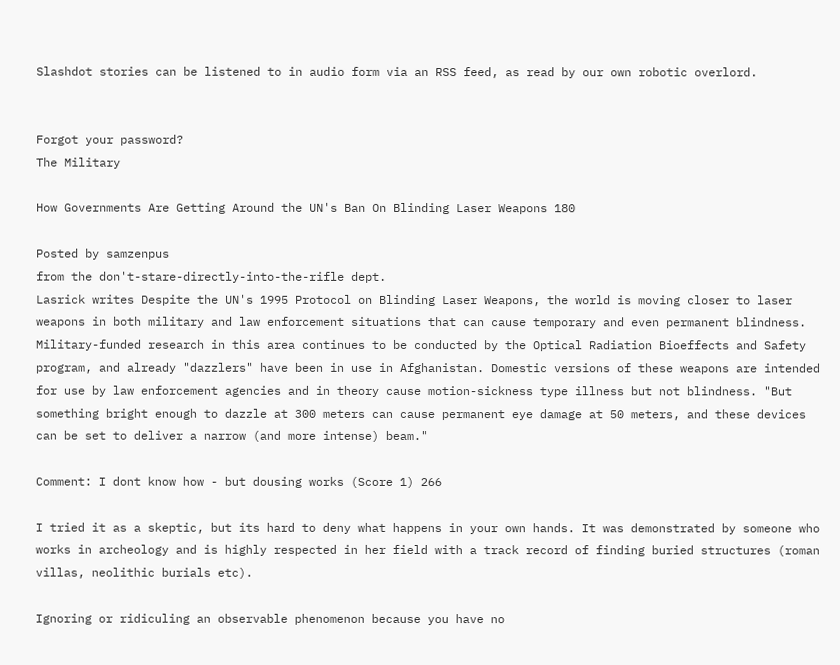Slashdot stories can be listened to in audio form via an RSS feed, as read by our own robotic overlord.


Forgot your password?
The Military

How Governments Are Getting Around the UN's Ban On Blinding Laser Weapons 180

Posted by samzenpus
from the don't-stare-directly-into-the-rifle dept.
Lasrick writes Despite the UN's 1995 Protocol on Blinding Laser Weapons, the world is moving closer to laser weapons in both military and law enforcement situations that can cause temporary and even permanent blindness. Military-funded research in this area continues to be conducted by the Optical Radiation Bioeffects and Safety program, and already "dazzlers" have been in use in Afghanistan. Domestic versions of these weapons are intended for use by law enforcement agencies and in theory cause motion-sickness type illness but not blindness. "But something bright enough to dazzle at 300 meters can cause permanent eye damage at 50 meters, and these devices can be set to deliver a narrow (and more intense) beam."

Comment: I dont know how - but dousing works (Score 1) 266

I tried it as a skeptic, but its hard to deny what happens in your own hands. It was demonstrated by someone who works in archeology and is highly respected in her field with a track record of finding buried structures (roman villas, neolithic burials etc).

Ignoring or ridiculing an observable phenomenon because you have no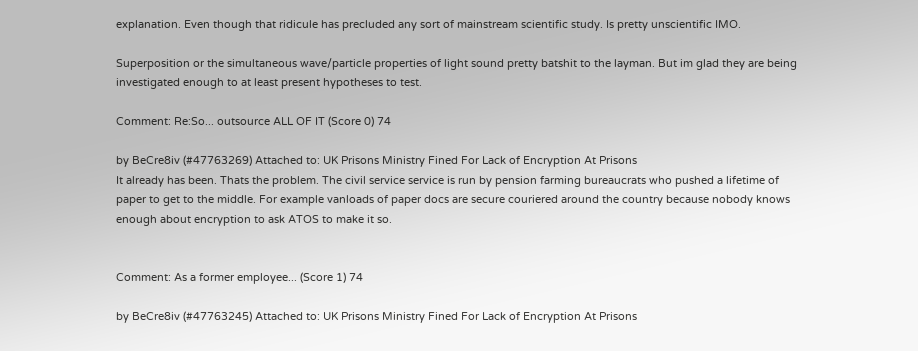explanation. Even though that ridicule has precluded any sort of mainstream scientific study. Is pretty unscientific IMO.

Superposition or the simultaneous wave/particle properties of light sound pretty batshit to the layman. But im glad they are being investigated enough to at least present hypotheses to test.

Comment: Re:So... outsource ALL OF IT (Score 0) 74

by BeCre8iv (#47763269) Attached to: UK Prisons Ministry Fined For Lack of Encryption At Prisons
It already has been. Thats the problem. The civil service service is run by pension farming bureaucrats who pushed a lifetime of paper to get to the middle. For example vanloads of paper docs are secure couriered around the country because nobody knows enough about encryption to ask ATOS to make it so.


Comment: As a former employee... (Score 1) 74

by BeCre8iv (#47763245) Attached to: UK Prisons Ministry Fined For Lack of Encryption At Prisons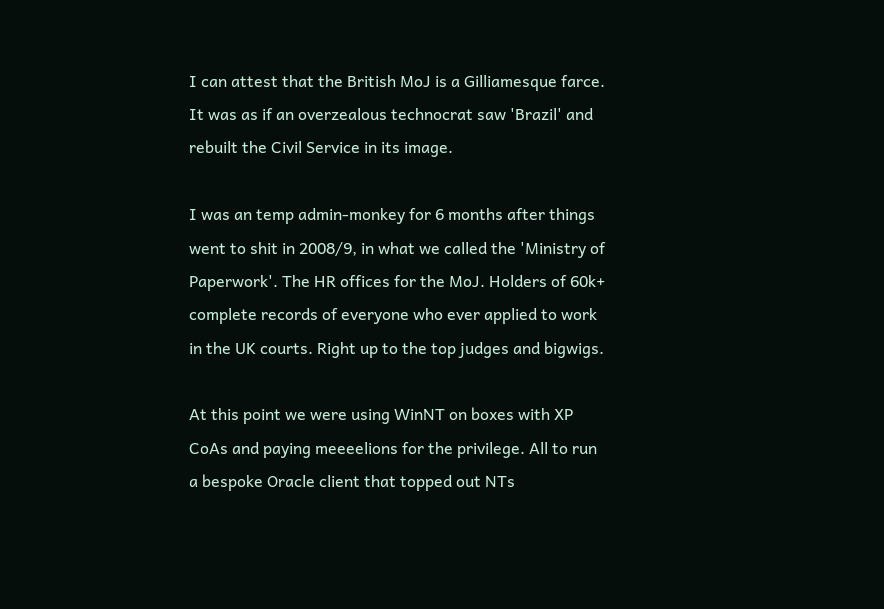I can attest that the British MoJ is a Gilliamesque farce. It was as if an overzealous technocrat saw 'Brazil' and rebuilt the Civil Service in its image.

I was an temp admin-monkey for 6 months after things went to shit in 2008/9, in what we called the 'Ministry of Paperwork'. The HR offices for the MoJ. Holders of 60k+ complete records of everyone who ever applied to work in the UK courts. Right up to the top judges and bigwigs.

At this point we were using WinNT on boxes with XP CoAs and paying meeeelions for the privilege. All to run a bespoke Oracle client that topped out NTs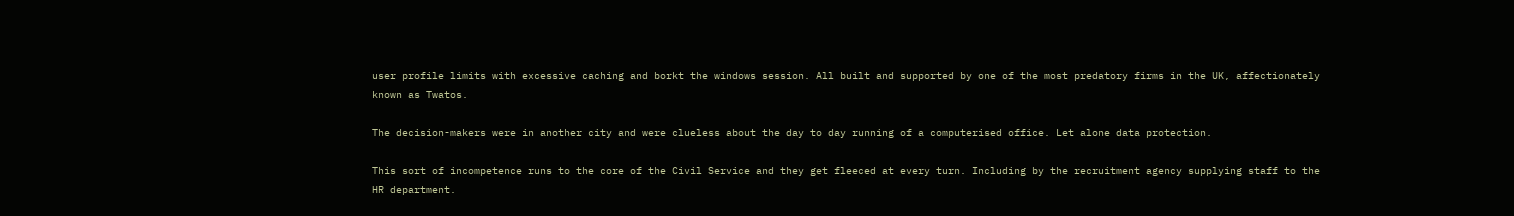user profile limits with excessive caching and borkt the windows session. All built and supported by one of the most predatory firms in the UK, affectionately known as Twatos.

The decision-makers were in another city and were clueless about the day to day running of a computerised office. Let alone data protection.

This sort of incompetence runs to the core of the Civil Service and they get fleeced at every turn. Including by the recruitment agency supplying staff to the HR department.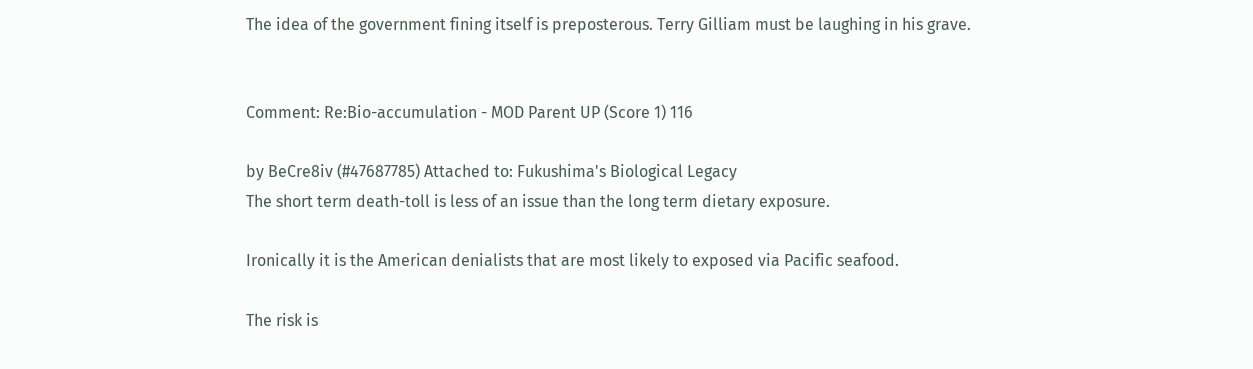The idea of the government fining itself is preposterous. Terry Gilliam must be laughing in his grave.


Comment: Re:Bio-accumulation - MOD Parent UP (Score 1) 116

by BeCre8iv (#47687785) Attached to: Fukushima's Biological Legacy
The short term death-toll is less of an issue than the long term dietary exposure.

Ironically it is the American denialists that are most likely to exposed via Pacific seafood.

The risk is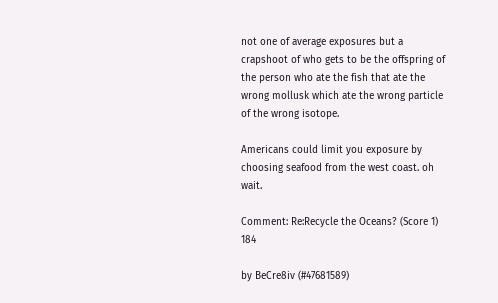not one of average exposures but a crapshoot of who gets to be the offspring of the person who ate the fish that ate the wrong mollusk which ate the wrong particle of the wrong isotope.

Americans could limit you exposure by choosing seafood from the west coast. oh wait.

Comment: Re:Recycle the Oceans? (Score 1) 184

by BeCre8iv (#47681589)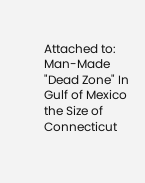Attached to: Man-Made "Dead Zone" In Gulf of Mexico the Size of Connecticut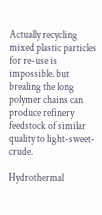Actually recycling mixed plastic particles for re-use is impossible. but brealing the long polymer chains can produce refinery feedstock of similar quality to light-sweet-crude.

Hydrothermal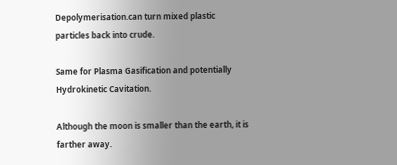Depolymerisation.can turn mixed plastic particles back into crude.

Same for Plasma Gasification and potentially Hydrokinetic Cavitation.

Although the moon is smaller than the earth, it is farther away.